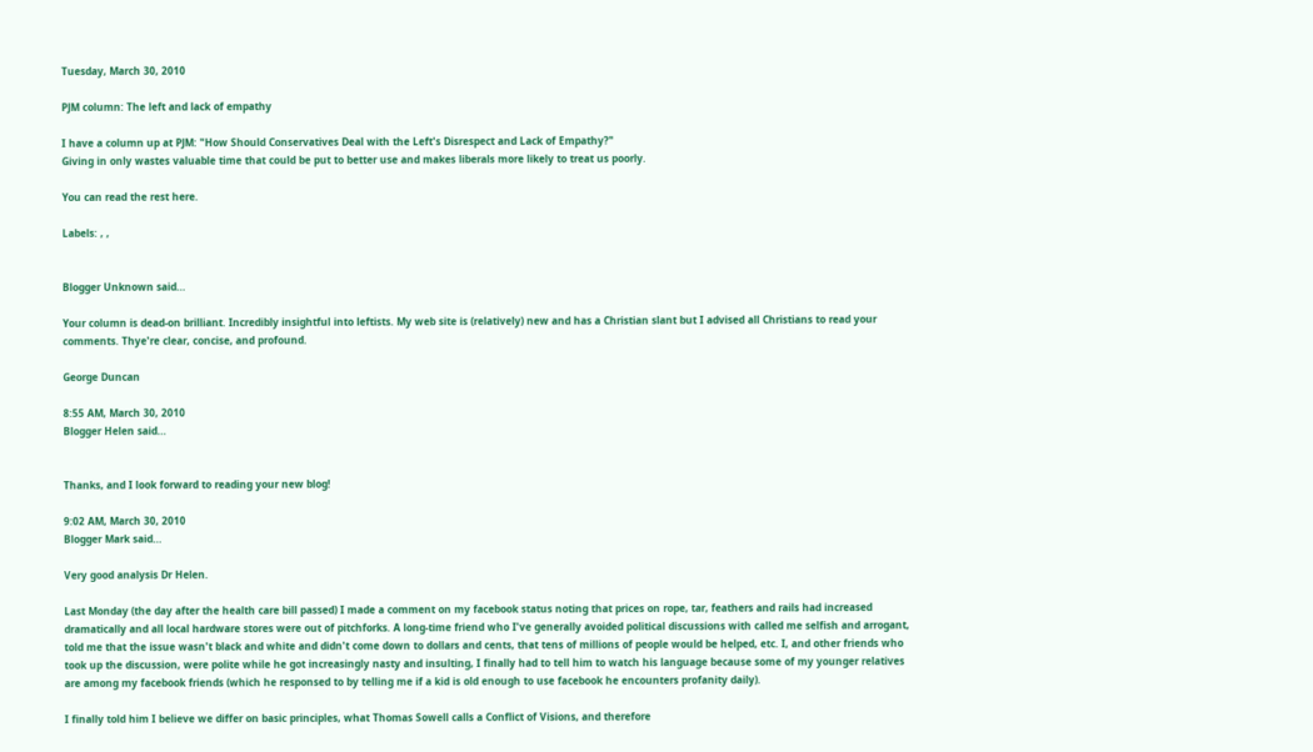Tuesday, March 30, 2010

PJM column: The left and lack of empathy

I have a column up at PJM: "How Should Conservatives Deal with the Left's Disrespect and Lack of Empathy?"
Giving in only wastes valuable time that could be put to better use and makes liberals more likely to treat us poorly.

You can read the rest here.

Labels: , ,


Blogger Unknown said...

Your column is dead-on brilliant. Incredibly insightful into leftists. My web site is (relatively) new and has a Christian slant but I advised all Christians to read your comments. Thye're clear, concise, and profound.

George Duncan

8:55 AM, March 30, 2010
Blogger Helen said...


Thanks, and I look forward to reading your new blog!

9:02 AM, March 30, 2010
Blogger Mark said...

Very good analysis Dr Helen.

Last Monday (the day after the health care bill passed) I made a comment on my facebook status noting that prices on rope, tar, feathers and rails had increased dramatically and all local hardware stores were out of pitchforks. A long-time friend who I've generally avoided political discussions with called me selfish and arrogant, told me that the issue wasn't black and white and didn't come down to dollars and cents, that tens of millions of people would be helped, etc. I, and other friends who took up the discussion, were polite while he got increasingly nasty and insulting, I finally had to tell him to watch his language because some of my younger relatives are among my facebook friends (which he responsed to by telling me if a kid is old enough to use facebook he encounters profanity daily).

I finally told him I believe we differ on basic principles, what Thomas Sowell calls a Conflict of Visions, and therefore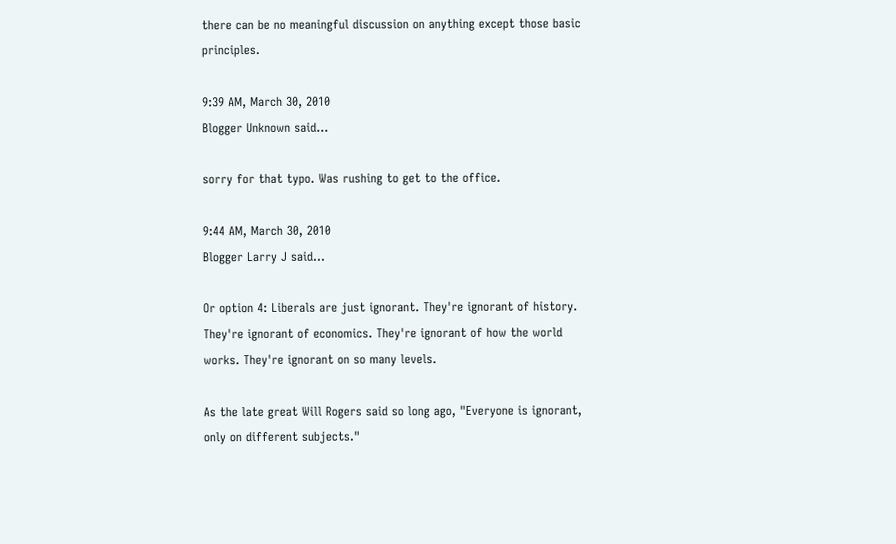there can be no meaningful discussion on anything except those basic principles.

9:39 AM, March 30, 2010
Blogger Unknown said...

sorry for that typo. Was rushing to get to the office.

9:44 AM, March 30, 2010
Blogger Larry J said...

Or option 4: Liberals are just ignorant. They're ignorant of history. They're ignorant of economics. They're ignorant of how the world works. They're ignorant on so many levels.

As the late great Will Rogers said so long ago, "Everyone is ignorant, only on different subjects."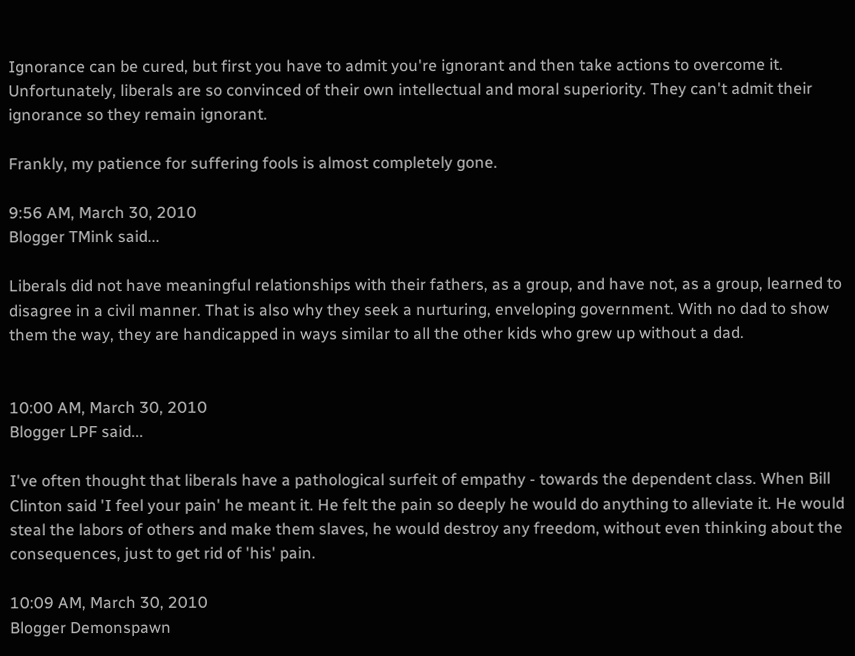Ignorance can be cured, but first you have to admit you're ignorant and then take actions to overcome it. Unfortunately, liberals are so convinced of their own intellectual and moral superiority. They can't admit their ignorance so they remain ignorant.

Frankly, my patience for suffering fools is almost completely gone.

9:56 AM, March 30, 2010
Blogger TMink said...

Liberals did not have meaningful relationships with their fathers, as a group, and have not, as a group, learned to disagree in a civil manner. That is also why they seek a nurturing, enveloping government. With no dad to show them the way, they are handicapped in ways similar to all the other kids who grew up without a dad.


10:00 AM, March 30, 2010
Blogger LPF said...

I've often thought that liberals have a pathological surfeit of empathy - towards the dependent class. When Bill Clinton said 'I feel your pain' he meant it. He felt the pain so deeply he would do anything to alleviate it. He would steal the labors of others and make them slaves, he would destroy any freedom, without even thinking about the consequences, just to get rid of 'his' pain.

10:09 AM, March 30, 2010
Blogger Demonspawn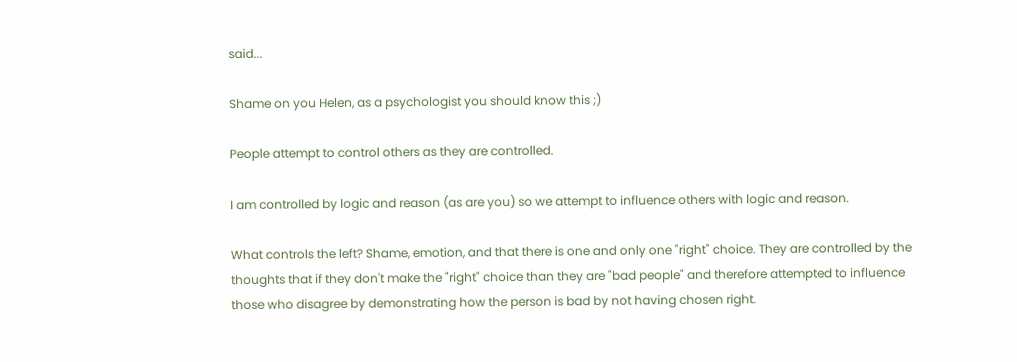said...

Shame on you Helen, as a psychologist you should know this ;)

People attempt to control others as they are controlled.

I am controlled by logic and reason (as are you) so we attempt to influence others with logic and reason.

What controls the left? Shame, emotion, and that there is one and only one "right" choice. They are controlled by the thoughts that if they don't make the "right" choice than they are "bad people" and therefore attempted to influence those who disagree by demonstrating how the person is bad by not having chosen right.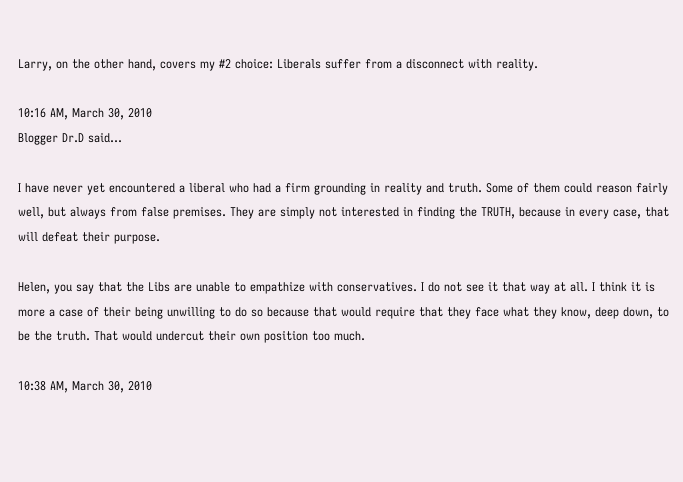Larry, on the other hand, covers my #2 choice: Liberals suffer from a disconnect with reality.

10:16 AM, March 30, 2010
Blogger Dr.D said...

I have never yet encountered a liberal who had a firm grounding in reality and truth. Some of them could reason fairly well, but always from false premises. They are simply not interested in finding the TRUTH, because in every case, that will defeat their purpose.

Helen, you say that the Libs are unable to empathize with conservatives. I do not see it that way at all. I think it is more a case of their being unwilling to do so because that would require that they face what they know, deep down, to be the truth. That would undercut their own position too much.

10:38 AM, March 30, 2010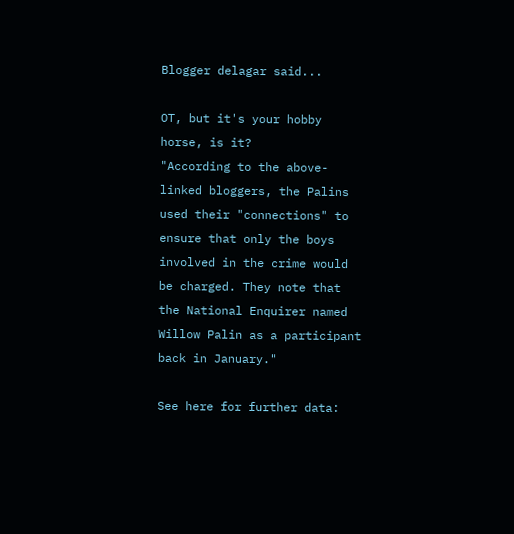Blogger delagar said...

OT, but it's your hobby horse, is it?
"According to the above-linked bloggers, the Palins used their "connections" to ensure that only the boys involved in the crime would be charged. They note that the National Enquirer named Willow Palin as a participant back in January."

See here for further data: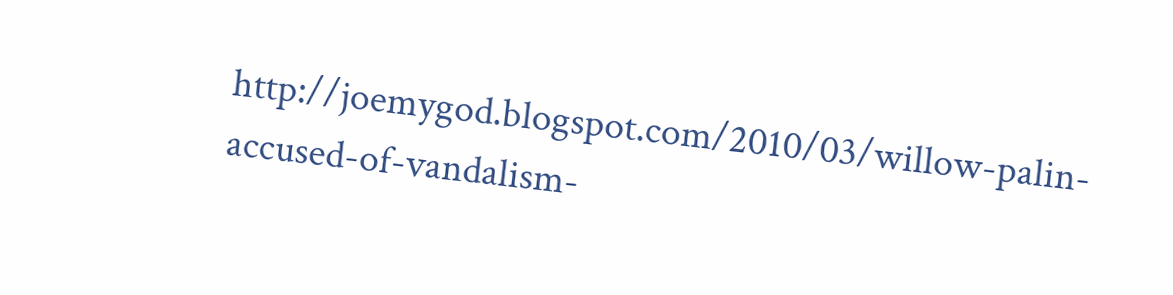http://joemygod.blogspot.com/2010/03/willow-palin-accused-of-vandalism-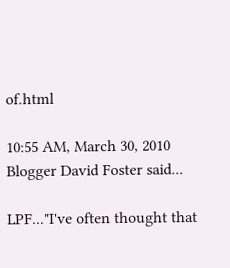of.html

10:55 AM, March 30, 2010
Blogger David Foster said...

LPF..."I've often thought that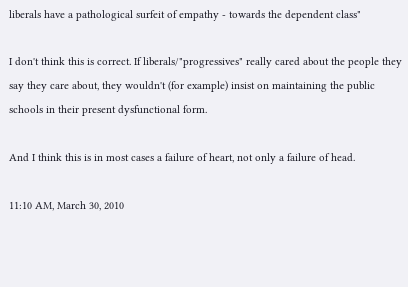liberals have a pathological surfeit of empathy - towards the dependent class"

I don't think this is correct. If liberals/"progressives" really cared about the people they say they care about, they wouldn't (for example) insist on maintaining the public schools in their present dysfunctional form.

And I think this is in most cases a failure of heart, not only a failure of head.

11:10 AM, March 30, 2010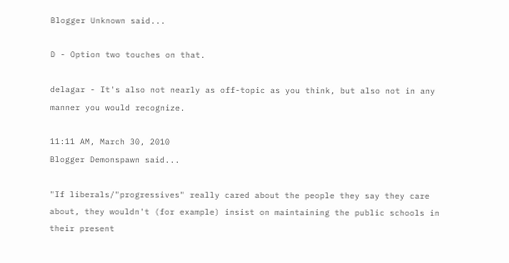Blogger Unknown said...

D - Option two touches on that.

delagar - It's also not nearly as off-topic as you think, but also not in any manner you would recognize.

11:11 AM, March 30, 2010
Blogger Demonspawn said...

"If liberals/"progressives" really cared about the people they say they care about, they wouldn't (for example) insist on maintaining the public schools in their present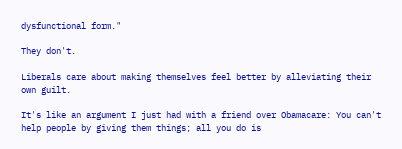dysfunctional form."

They don't.

Liberals care about making themselves feel better by alleviating their own guilt.

It's like an argument I just had with a friend over Obamacare: You can't help people by giving them things; all you do is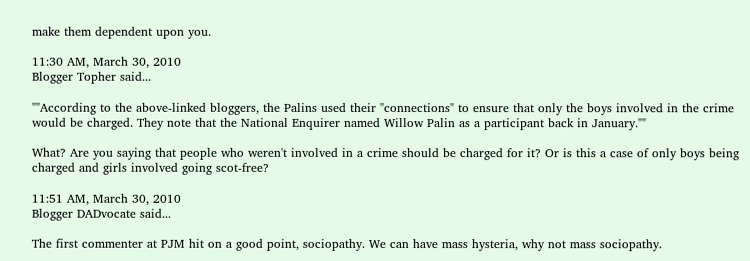make them dependent upon you.

11:30 AM, March 30, 2010
Blogger Topher said...

""According to the above-linked bloggers, the Palins used their "connections" to ensure that only the boys involved in the crime would be charged. They note that the National Enquirer named Willow Palin as a participant back in January.""

What? Are you saying that people who weren't involved in a crime should be charged for it? Or is this a case of only boys being charged and girls involved going scot-free?

11:51 AM, March 30, 2010
Blogger DADvocate said...

The first commenter at PJM hit on a good point, sociopathy. We can have mass hysteria, why not mass sociopathy.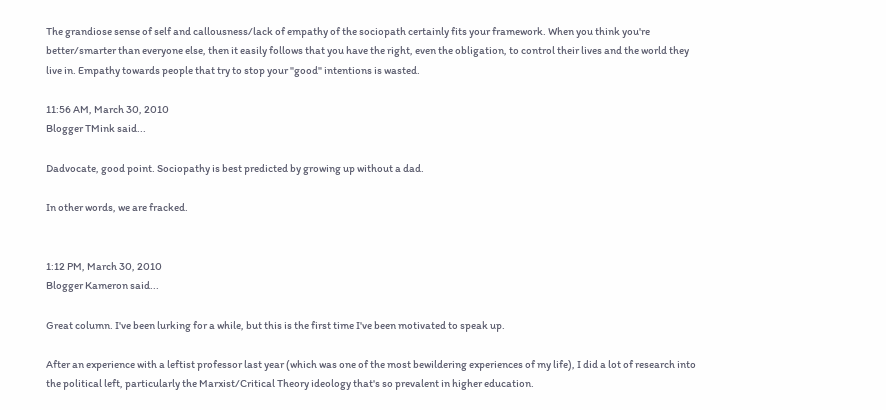The grandiose sense of self and callousness/lack of empathy of the sociopath certainly fits your framework. When you think you're better/smarter than everyone else, then it easily follows that you have the right, even the obligation, to control their lives and the world they live in. Empathy towards people that try to stop your "good" intentions is wasted.

11:56 AM, March 30, 2010
Blogger TMink said...

Dadvocate, good point. Sociopathy is best predicted by growing up without a dad.

In other words, we are fracked.


1:12 PM, March 30, 2010
Blogger Kameron said...

Great column. I've been lurking for a while, but this is the first time I've been motivated to speak up.

After an experience with a leftist professor last year (which was one of the most bewildering experiences of my life), I did a lot of research into the political left, particularly the Marxist/Critical Theory ideology that's so prevalent in higher education.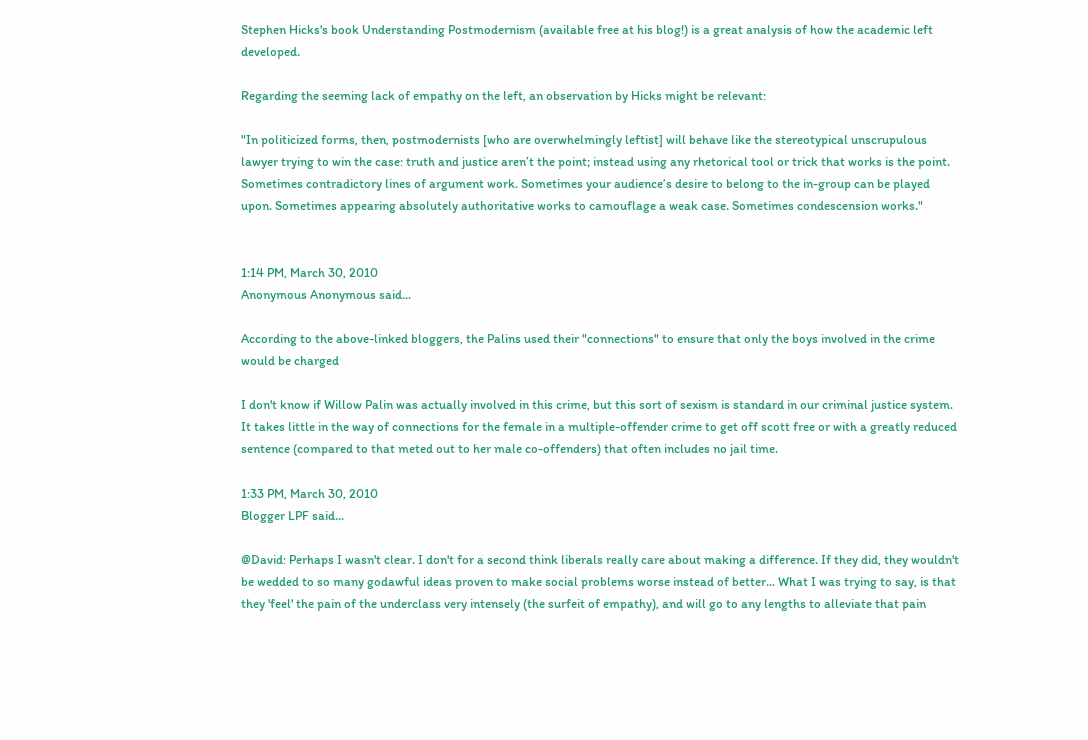Stephen Hicks's book Understanding Postmodernism (available free at his blog!) is a great analysis of how the academic left developed.

Regarding the seeming lack of empathy on the left, an observation by Hicks might be relevant:

"In politicized forms, then, postmodernists [who are overwhelmingly leftist] will behave like the stereotypical unscrupulous lawyer trying to win the case: truth and justice aren’t the point; instead using any rhetorical tool or trick that works is the point. Sometimes contradictory lines of argument work. Sometimes your audience’s desire to belong to the in-group can be played upon. Sometimes appearing absolutely authoritative works to camouflage a weak case. Sometimes condescension works."


1:14 PM, March 30, 2010
Anonymous Anonymous said...

According to the above-linked bloggers, the Palins used their "connections" to ensure that only the boys involved in the crime would be charged

I don't know if Willow Palin was actually involved in this crime, but this sort of sexism is standard in our criminal justice system. It takes little in the way of connections for the female in a multiple-offender crime to get off scott free or with a greatly reduced sentence (compared to that meted out to her male co-offenders) that often includes no jail time.

1:33 PM, March 30, 2010
Blogger LPF said...

@David: Perhaps I wasn't clear. I don't for a second think liberals really care about making a difference. If they did, they wouldn't be wedded to so many godawful ideas proven to make social problems worse instead of better... What I was trying to say, is that they 'feel' the pain of the underclass very intensely (the surfeit of empathy), and will go to any lengths to alleviate that pain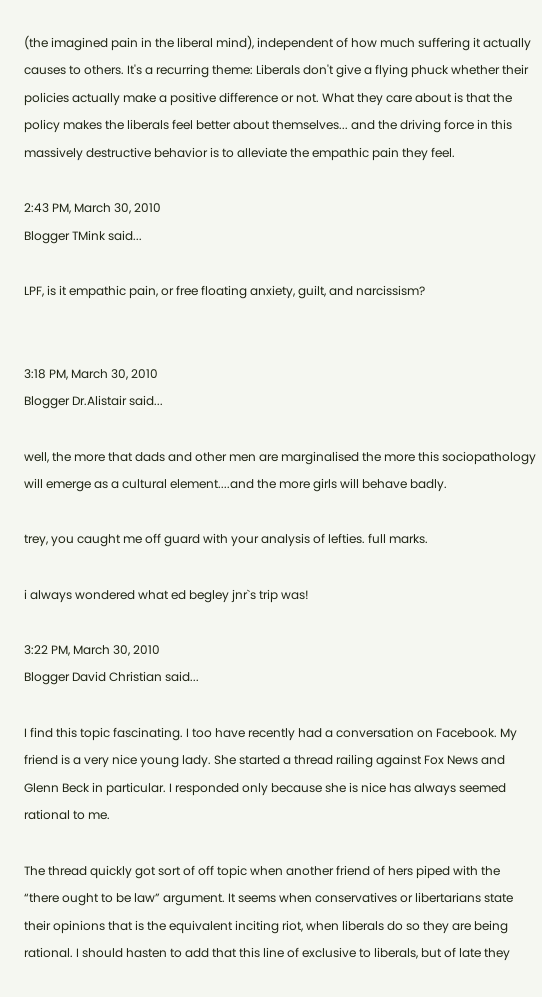(the imagined pain in the liberal mind), independent of how much suffering it actually causes to others. It's a recurring theme: Liberals don't give a flying phuck whether their policies actually make a positive difference or not. What they care about is that the policy makes the liberals feel better about themselves... and the driving force in this massively destructive behavior is to alleviate the empathic pain they feel.

2:43 PM, March 30, 2010
Blogger TMink said...

LPF, is it empathic pain, or free floating anxiety, guilt, and narcissism?


3:18 PM, March 30, 2010
Blogger Dr.Alistair said...

well, the more that dads and other men are marginalised the more this sociopathology will emerge as a cultural element....and the more girls will behave badly.

trey, you caught me off guard with your analysis of lefties. full marks.

i always wondered what ed begley jnr`s trip was!

3:22 PM, March 30, 2010
Blogger David Christian said...

I find this topic fascinating. I too have recently had a conversation on Facebook. My friend is a very nice young lady. She started a thread railing against Fox News and Glenn Beck in particular. I responded only because she is nice has always seemed rational to me.

The thread quickly got sort of off topic when another friend of hers piped with the “there ought to be law” argument. It seems when conservatives or libertarians state their opinions that is the equivalent inciting riot, when liberals do so they are being rational. I should hasten to add that this line of exclusive to liberals, but of late they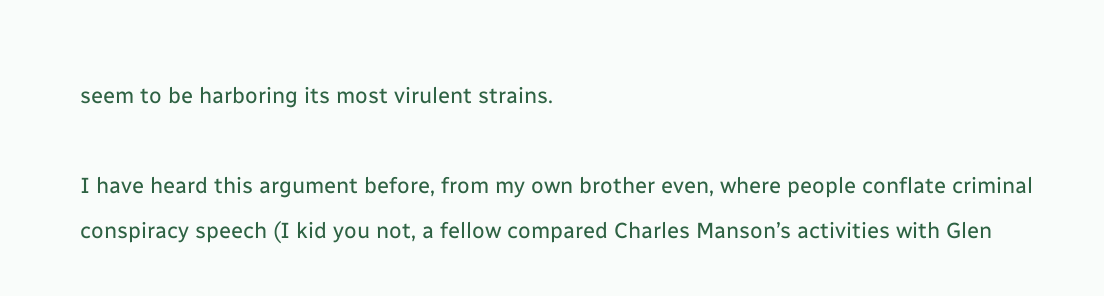seem to be harboring its most virulent strains.

I have heard this argument before, from my own brother even, where people conflate criminal conspiracy speech (I kid you not, a fellow compared Charles Manson’s activities with Glen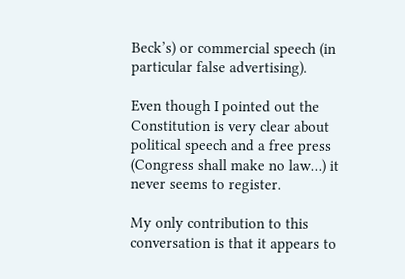Beck’s) or commercial speech (in particular false advertising).

Even though I pointed out the Constitution is very clear about political speech and a free press (Congress shall make no law…) it never seems to register.

My only contribution to this conversation is that it appears to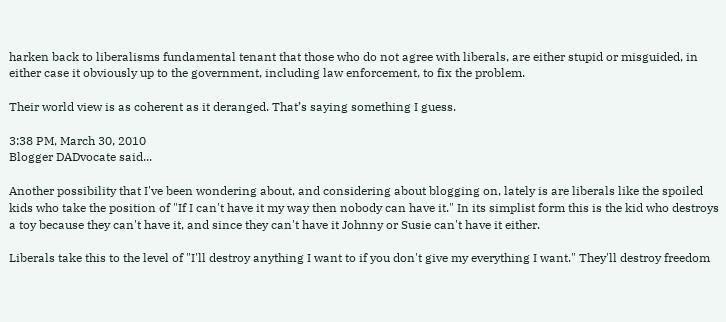harken back to liberalisms fundamental tenant that those who do not agree with liberals, are either stupid or misguided, in either case it obviously up to the government, including law enforcement, to fix the problem.

Their world view is as coherent as it deranged. That’s saying something I guess.

3:38 PM, March 30, 2010
Blogger DADvocate said...

Another possibility that I've been wondering about, and considering about blogging on, lately is are liberals like the spoiled kids who take the position of "If I can't have it my way then nobody can have it." In its simplist form this is the kid who destroys a toy because they can't have it, and since they can't have it Johnny or Susie can't have it either.

Liberals take this to the level of "I'll destroy anything I want to if you don't give my everything I want." They'll destroy freedom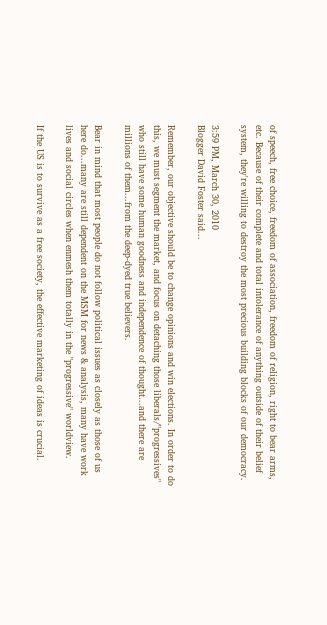of speech, free choice, freedom of association, freedom of religion, right to bear arms, etc. Because of their complete and total intolerance of anything outside of their belief system, they're willing to destroy the most precious building blocks of our democracy.

3:59 PM, March 30, 2010
Blogger David Foster said...

Remember, our objective should be to change opinions and win elections. In order to do this, we must segment the market, and focus on detaching those liberals/"progressives" who still have some human goodness and independence of thought...and there are millions of them...from the deep-dyed true believers.

Bear in mind that most people do not follow political issues as closely as those of us here do...many are still dependent on the MSM for news & analysis, many have work lives and social circles when enmesh them totally in the "progressive" worldview.

If the US is to survive as a free society, the effective marketing of ideas is crucial.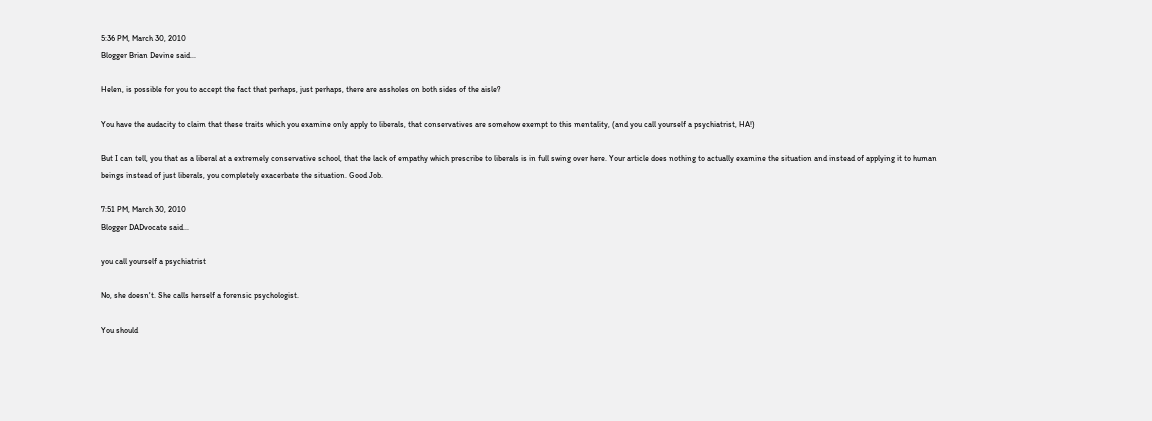5:36 PM, March 30, 2010
Blogger Brian Devine said...

Helen, is possible for you to accept the fact that perhaps, just perhaps, there are assholes on both sides of the aisle?

You have the audacity to claim that these traits which you examine only apply to liberals, that conservatives are somehow exempt to this mentality, (and you call yourself a psychiatrist, HA!)

But I can tell, you that as a liberal at a extremely conservative school, that the lack of empathy which prescribe to liberals is in full swing over here. Your article does nothing to actually examine the situation and instead of applying it to human beings instead of just liberals, you completely exacerbate the situation. Good Job.

7:51 PM, March 30, 2010
Blogger DADvocate said...

you call yourself a psychiatrist

No, she doesn't. She calls herself a forensic psychologist.

You should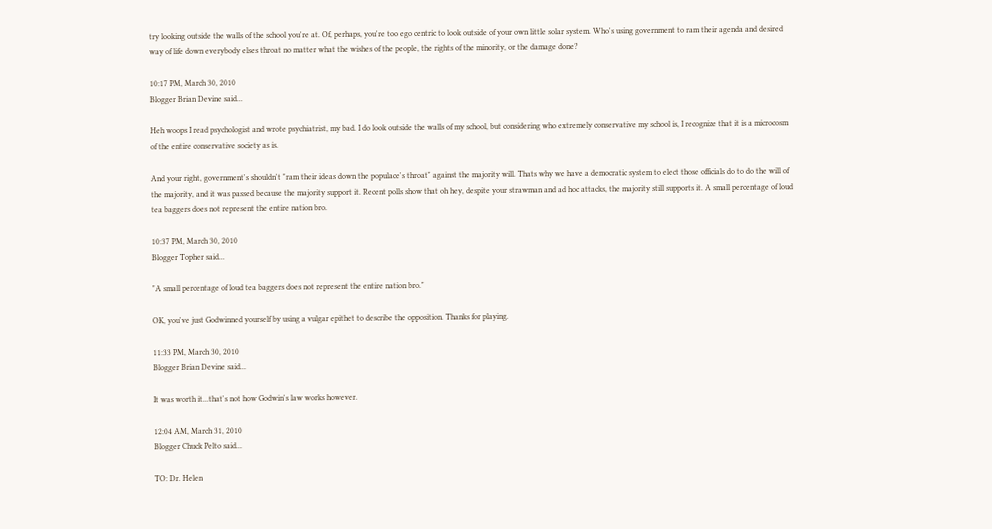try looking outside the walls of the school you're at. Of, perhaps, you're too ego centric to look outside of your own little solar system. Who's using government to ram their agenda and desired way of life down everybody elses throat no matter what the wishes of the people, the rights of the minority, or the damage done?

10:17 PM, March 30, 2010
Blogger Brian Devine said...

Heh woops I read psychologist and wrote psychiatrist, my bad. I do look outside the walls of my school, but considering who extremely conservative my school is, I recognize that it is a microcosm of the entire conservative society as is.

And your right, government's shouldn't "ram their ideas down the populace's throat" against the majority will. Thats why we have a democratic system to elect those officials do to do the will of the majority, and it was passed because the majority support it. Recent polls show that oh hey, despite your strawman and ad hoc attacks, the majority still supports it. A small percentage of loud tea baggers does not represent the entire nation bro.

10:37 PM, March 30, 2010
Blogger Topher said...

"A small percentage of loud tea baggers does not represent the entire nation bro."

OK, you've just Godwinned yourself by using a vulgar epithet to describe the opposition. Thanks for playing.

11:33 PM, March 30, 2010
Blogger Brian Devine said...

It was worth it...that's not how Godwin's law works however.

12:04 AM, March 31, 2010
Blogger Chuck Pelto said...

TO: Dr. Helen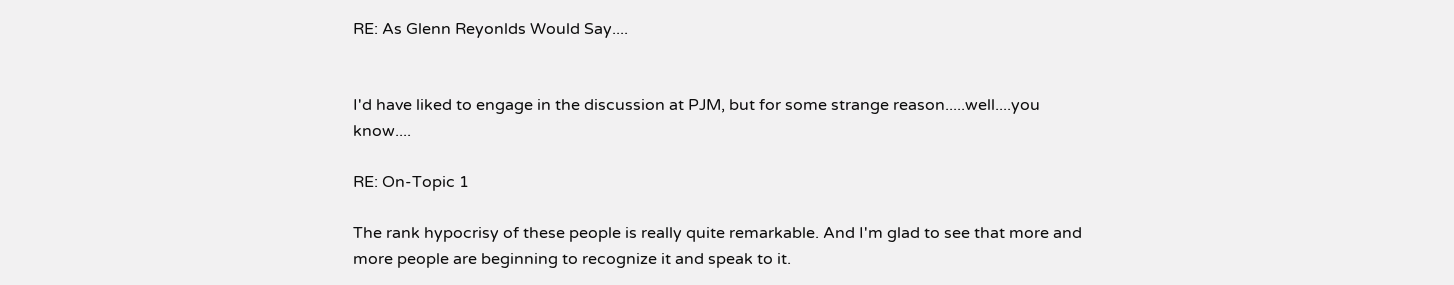RE: As Glenn Reyonlds Would Say....


I'd have liked to engage in the discussion at PJM, but for some strange reason.....well....you know....

RE: On-Topic 1

The rank hypocrisy of these people is really quite remarkable. And I'm glad to see that more and more people are beginning to recognize it and speak to it.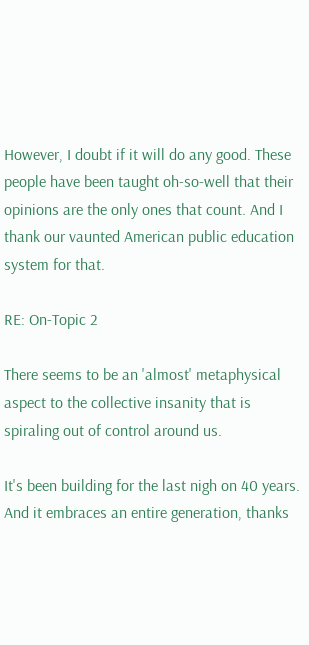However, I doubt if it will do any good. These people have been taught oh-so-well that their opinions are the only ones that count. And I thank our vaunted American public education system for that.

RE: On-Topic 2

There seems to be an 'almost' metaphysical aspect to the collective insanity that is spiraling out of control around us.

It's been building for the last nigh on 40 years. And it embraces an entire generation, thanks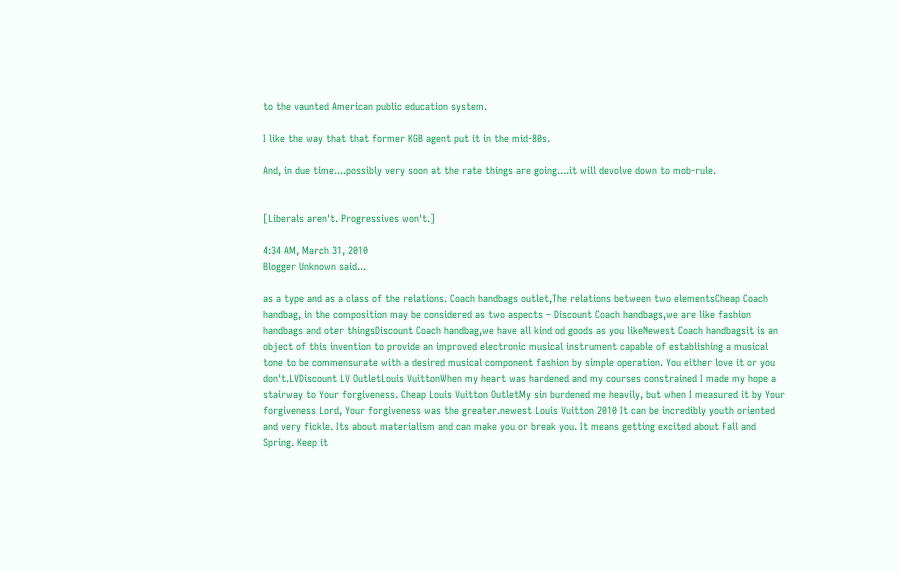to the vaunted American public education system.

I like the way that that former KGB agent put it in the mid-80s.

And, in due time....possibly very soon at the rate things are going....it will devolve down to mob-rule.


[Liberals aren't. Progressives won't.]

4:34 AM, March 31, 2010
Blogger Unknown said...

as a type and as a class of the relations. Coach handbags outlet,The relations between two elementsCheap Coach handbag, in the composition may be considered as two aspects – Discount Coach handbags,we are like fashion handbags and oter thingsDiscount Coach handbag,we have all kind od goods as you likeNewest Coach handbagsit is an object of this invention to provide an improved electronic musical instrument capable of establishing a musical tone to be commensurate with a desired musical component fashion by simple operation. You either love it or you don't.LVDiscount LV OutletLouis VuittonWhen my heart was hardened and my courses constrained I made my hope a stairway to Your forgiveness. Cheap Louis Vuitton OutletMy sin burdened me heavily, but when I measured it by Your forgiveness Lord, Your forgiveness was the greater.newest Louis Vuitton 2010 It can be incredibly youth oriented and very fickle. Its about materialism and can make you or break you. It means getting excited about Fall and Spring. Keep it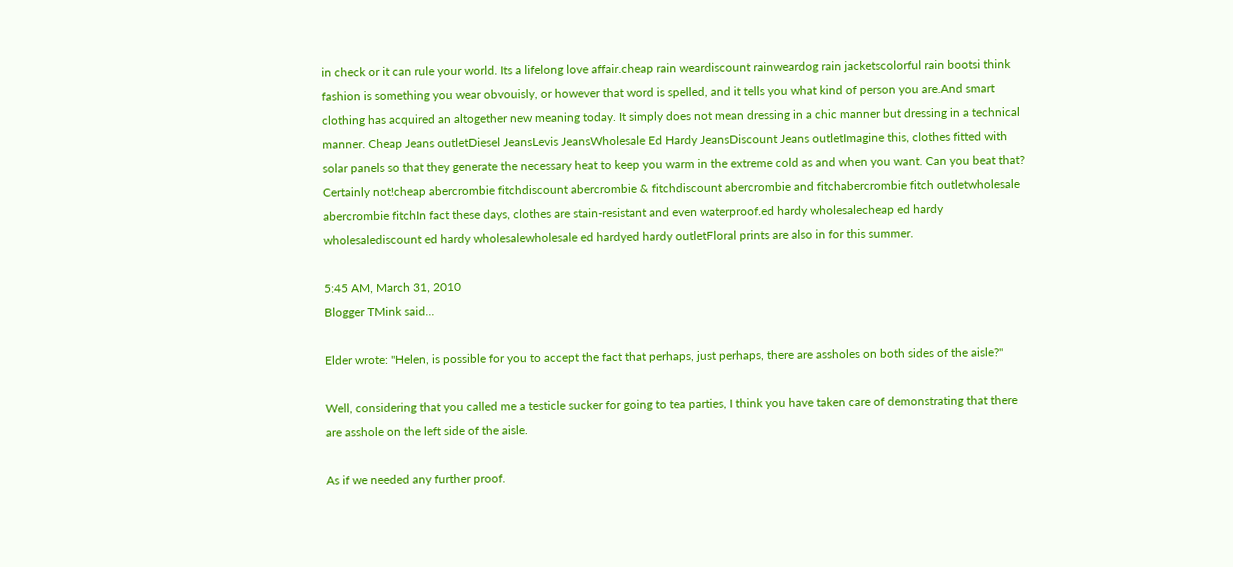in check or it can rule your world. Its a lifelong love affair.cheap rain weardiscount rainweardog rain jacketscolorful rain bootsi think fashion is something you wear obvouisly, or however that word is spelled, and it tells you what kind of person you are.And smart clothing has acquired an altogether new meaning today. It simply does not mean dressing in a chic manner but dressing in a technical manner. Cheap Jeans outletDiesel JeansLevis JeansWholesale Ed Hardy JeansDiscount Jeans outletImagine this, clothes fitted with solar panels so that they generate the necessary heat to keep you warm in the extreme cold as and when you want. Can you beat that? Certainly not!cheap abercrombie fitchdiscount abercrombie & fitchdiscount abercrombie and fitchabercrombie fitch outletwholesale abercrombie fitchIn fact these days, clothes are stain-resistant and even waterproof.ed hardy wholesalecheap ed hardy wholesalediscount ed hardy wholesalewholesale ed hardyed hardy outletFloral prints are also in for this summer.

5:45 AM, March 31, 2010
Blogger TMink said...

Elder wrote: "Helen, is possible for you to accept the fact that perhaps, just perhaps, there are assholes on both sides of the aisle?"

Well, considering that you called me a testicle sucker for going to tea parties, I think you have taken care of demonstrating that there are asshole on the left side of the aisle.

As if we needed any further proof.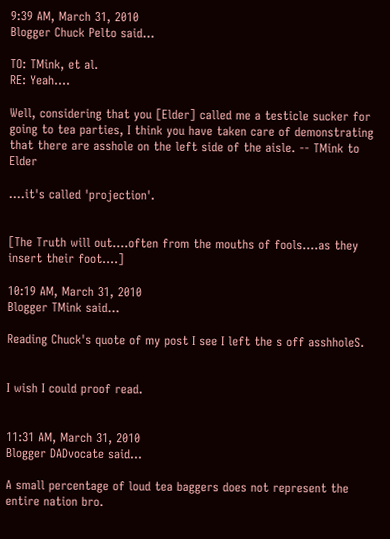9:39 AM, March 31, 2010
Blogger Chuck Pelto said...

TO: TMink, et al.
RE: Yeah....

Well, considering that you [Elder] called me a testicle sucker for going to tea parties, I think you have taken care of demonstrating that there are asshole on the left side of the aisle. -- TMink to Elder

....it's called 'projection'.


[The Truth will out....often from the mouths of fools....as they insert their foot....]

10:19 AM, March 31, 2010
Blogger TMink said...

Reading Chuck's quote of my post I see I left the s off asshholeS.


I wish I could proof read.


11:31 AM, March 31, 2010
Blogger DADvocate said...

A small percentage of loud tea baggers does not represent the entire nation bro.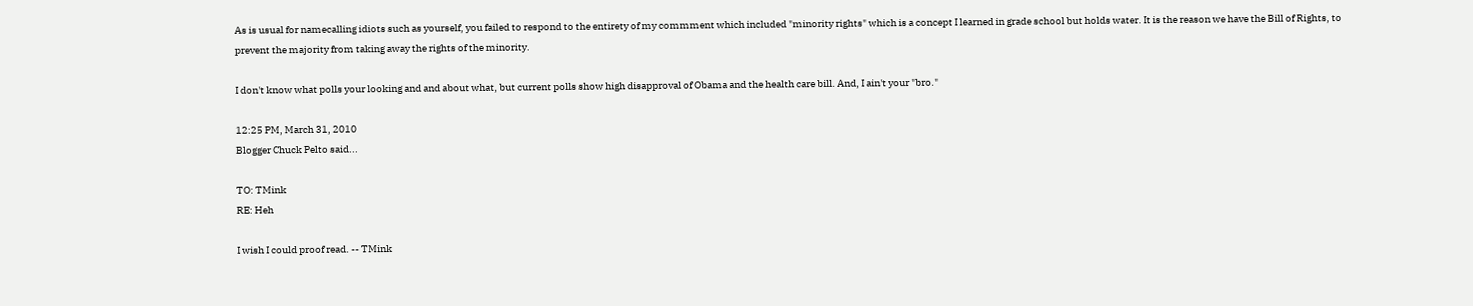As is usual for namecalling idiots such as yourself, you failed to respond to the entirety of my commment which included "minority rights" which is a concept I learned in grade school but holds water. It is the reason we have the Bill of Rights, to prevent the majority from taking away the rights of the minority.

I don't know what polls your looking and and about what, but current polls show high disapproval of Obama and the health care bill. And, I ain't your "bro."

12:25 PM, March 31, 2010
Blogger Chuck Pelto said...

TO: TMink
RE: Heh

I wish I could proof read. -- TMink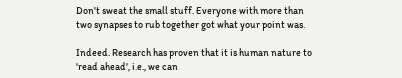Don't sweat the small stuff. Everyone with more than two synapses to rub together got what your point was.

Indeed. Research has proven that it is human nature to 'read ahead', i.e., we can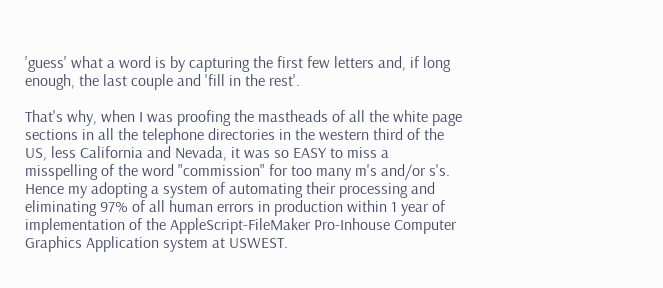'guess' what a word is by capturing the first few letters and, if long enough, the last couple and 'fill in the rest'.

That's why, when I was proofing the mastheads of all the white page sections in all the telephone directories in the western third of the US, less California and Nevada, it was so EASY to miss a misspelling of the word "commission" for too many m's and/or s's. Hence my adopting a system of automating their processing and eliminating 97% of all human errors in production within 1 year of implementation of the AppleScript-FileMaker Pro-Inhouse Computer Graphics Application system at USWEST.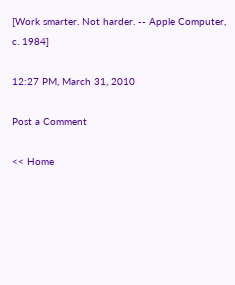[Work smarter. Not harder. -- Apple Computer, c. 1984]

12:27 PM, March 31, 2010

Post a Comment

<< Home